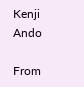Kenji Ando

From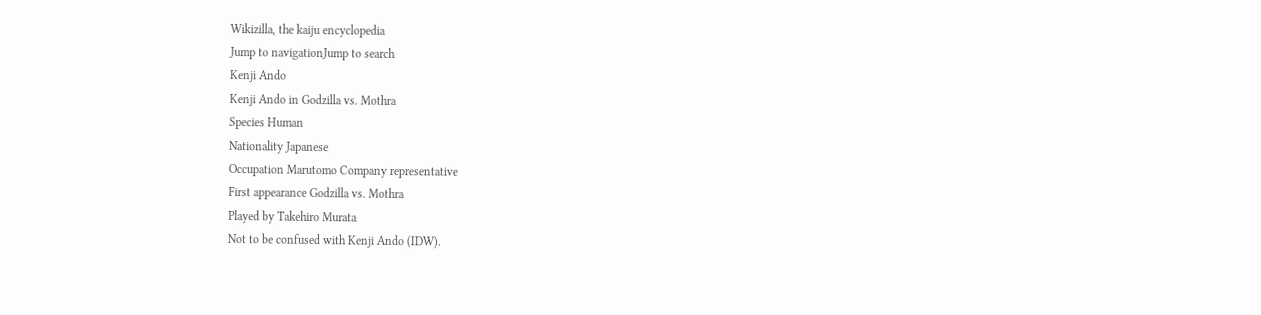Wikizilla, the kaiju encyclopedia
Jump to navigationJump to search
Kenji Ando
Kenji Ando in Godzilla vs. Mothra
Species Human
Nationality Japanese
Occupation Marutomo Company representative
First appearance Godzilla vs. Mothra
Played by Takehiro Murata
Not to be confused with Kenji Ando (IDW).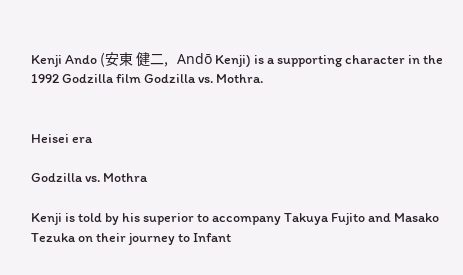Kenji Ando (安東 健二,   Andō Kenji) is a supporting character in the 1992 Godzilla film Godzilla vs. Mothra.


Heisei era

Godzilla vs. Mothra

Kenji is told by his superior to accompany Takuya Fujito and Masako Tezuka on their journey to Infant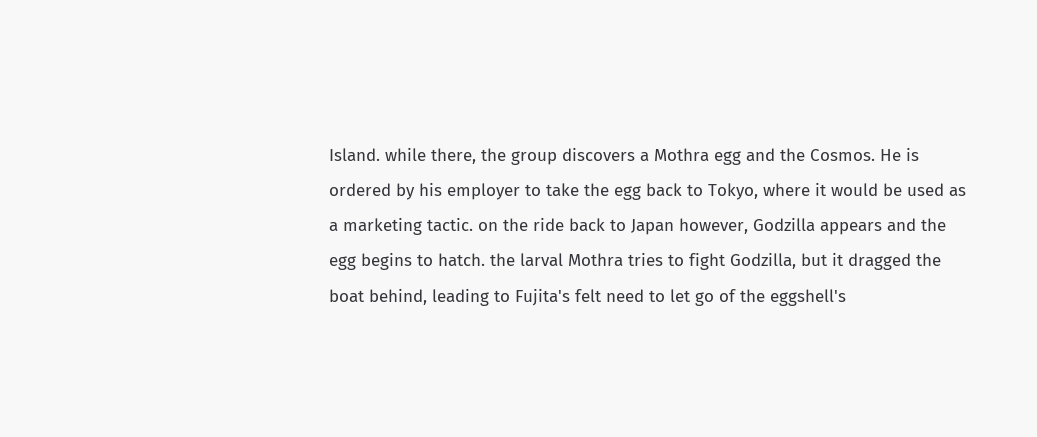Island. while there, the group discovers a Mothra egg and the Cosmos. He is ordered by his employer to take the egg back to Tokyo, where it would be used as a marketing tactic. on the ride back to Japan however, Godzilla appears and the egg begins to hatch. the larval Mothra tries to fight Godzilla, but it dragged the boat behind, leading to Fujita's felt need to let go of the eggshell's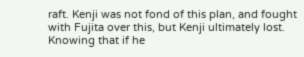raft. Kenji was not fond of this plan, and fought with Fujita over this, but Kenji ultimately lost. Knowing that if he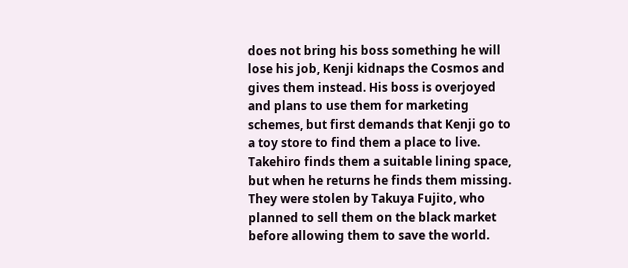does not bring his boss something he will lose his job, Kenji kidnaps the Cosmos and gives them instead. His boss is overjoyed and plans to use them for marketing schemes, but first demands that Kenji go to a toy store to find them a place to live. Takehiro finds them a suitable lining space, but when he returns he finds them missing. They were stolen by Takuya Fujito, who planned to sell them on the black market before allowing them to save the world.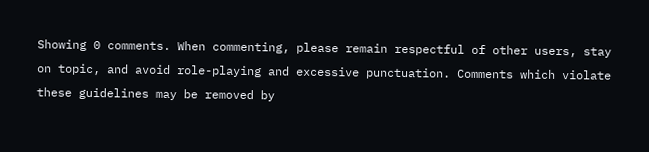Showing 0 comments. When commenting, please remain respectful of other users, stay on topic, and avoid role-playing and excessive punctuation. Comments which violate these guidelines may be removed by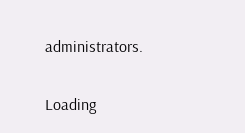administrators.

Loading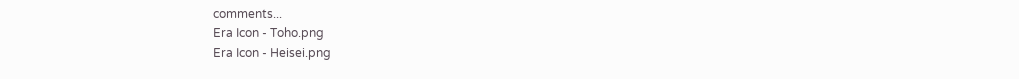comments...
Era Icon - Toho.png
Era Icon - Heisei.png